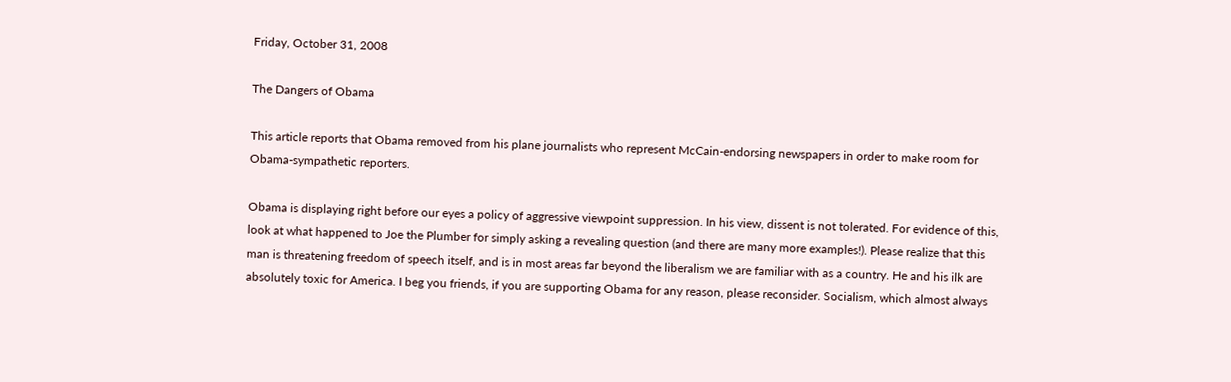Friday, October 31, 2008

The Dangers of Obama

This article reports that Obama removed from his plane journalists who represent McCain-endorsing newspapers in order to make room for Obama-sympathetic reporters.

Obama is displaying right before our eyes a policy of aggressive viewpoint suppression. In his view, dissent is not tolerated. For evidence of this, look at what happened to Joe the Plumber for simply asking a revealing question (and there are many more examples!). Please realize that this man is threatening freedom of speech itself, and is in most areas far beyond the liberalism we are familiar with as a country. He and his ilk are absolutely toxic for America. I beg you friends, if you are supporting Obama for any reason, please reconsider. Socialism, which almost always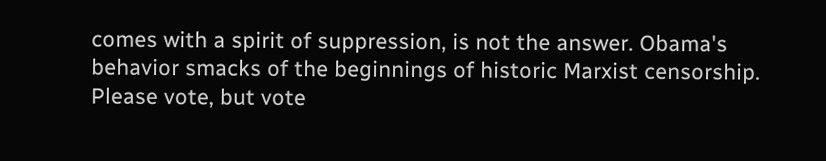comes with a spirit of suppression, is not the answer. Obama's behavior smacks of the beginnings of historic Marxist censorship. Please vote, but vote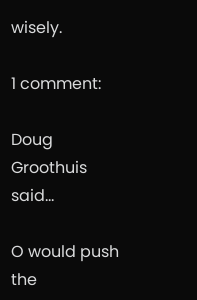wisely.

1 comment:

Doug Groothuis said...

O would push the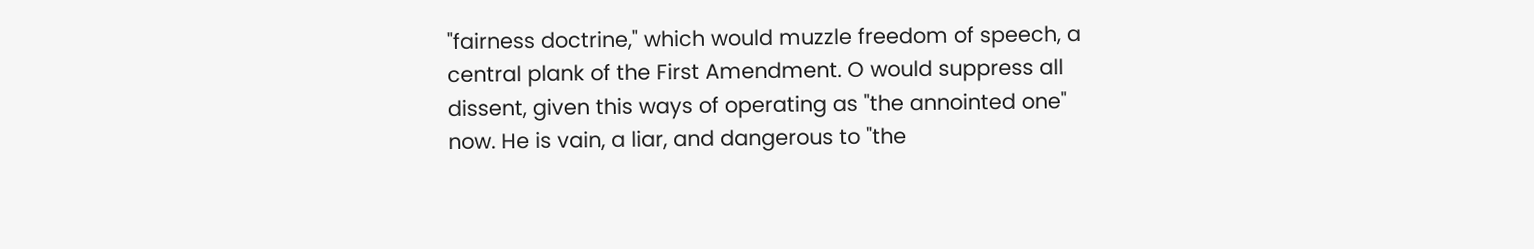"fairness doctrine," which would muzzle freedom of speech, a central plank of the First Amendment. O would suppress all dissent, given this ways of operating as "the annointed one" now. He is vain, a liar, and dangerous to "the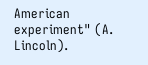American experiment" (A. Lincoln).